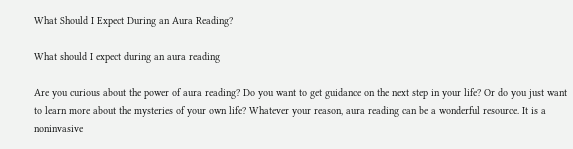What Should I Expect During an Aura Reading?

What should I expect during an aura reading

Are you curious about the power of aura reading? Do you want to get guidance on the next step in your life? Or do you just want to learn more about the mysteries of your own life? Whatever your reason, aura reading can be a wonderful resource. It is a noninvasive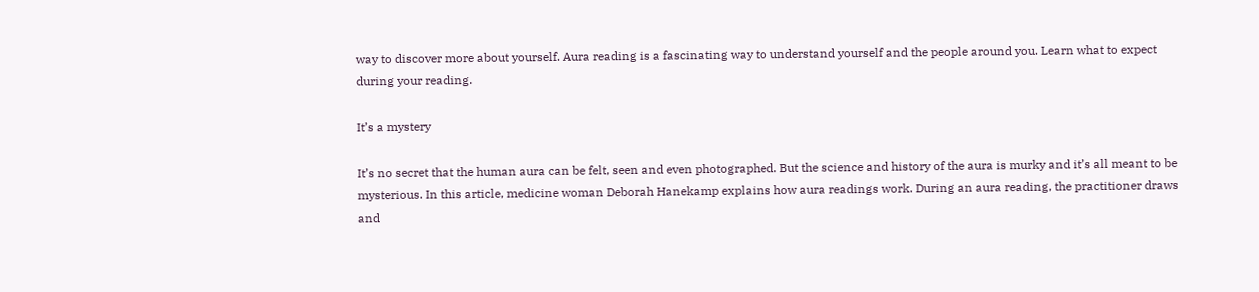way to discover more about yourself. Aura reading is a fascinating way to understand yourself and the people around you. Learn what to expect during your reading.

It’s a mystery

It’s no secret that the human aura can be felt, seen and even photographed. But the science and history of the aura is murky and it’s all meant to be mysterious. In this article, medicine woman Deborah Hanekamp explains how aura readings work. During an aura reading, the practitioner draws and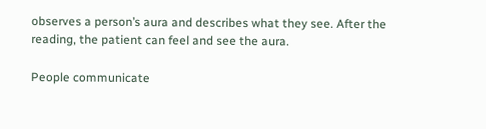observes a person’s aura and describes what they see. After the reading, the patient can feel and see the aura.

People communicate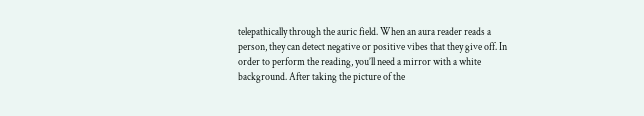telepathically through the auric field. When an aura reader reads a person, they can detect negative or positive vibes that they give off. In order to perform the reading, you’ll need a mirror with a white background. After taking the picture of the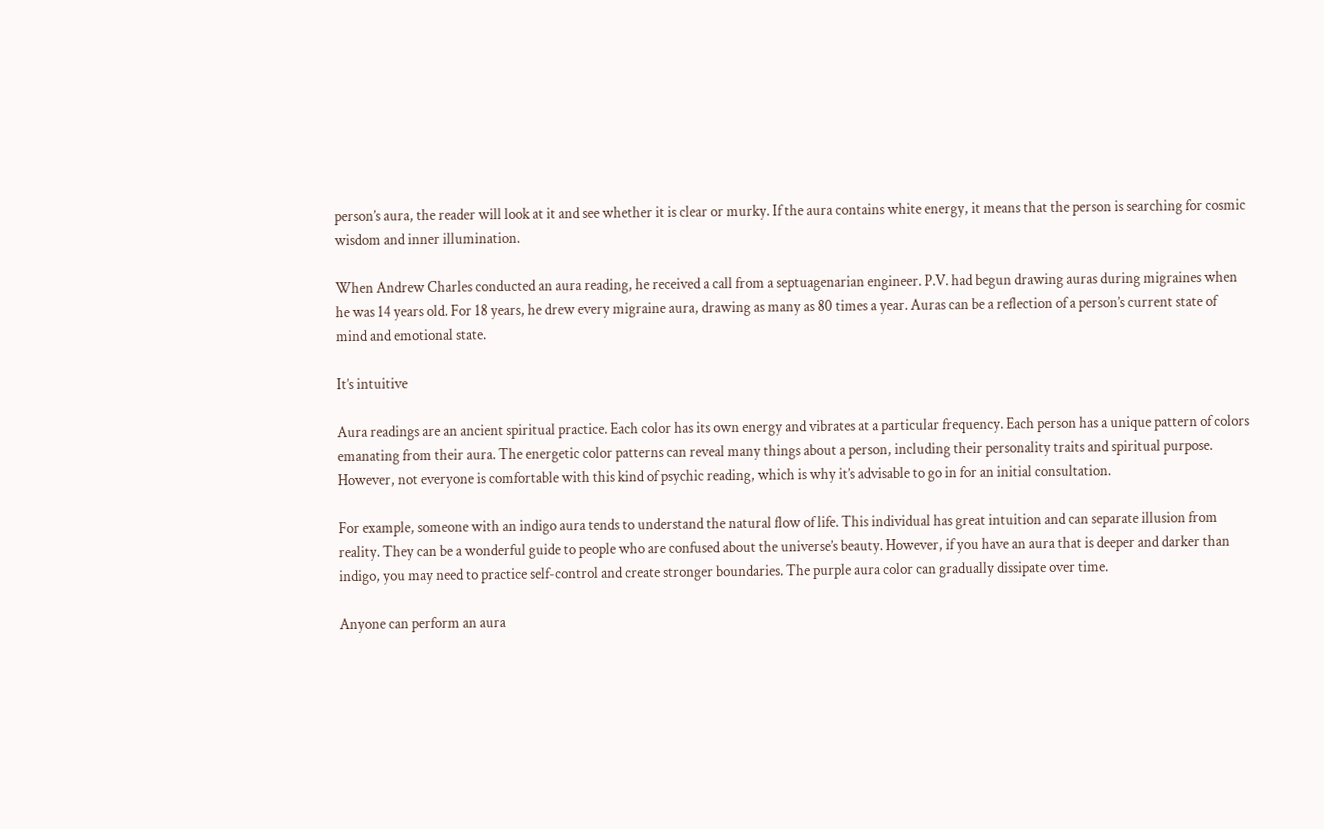person’s aura, the reader will look at it and see whether it is clear or murky. If the aura contains white energy, it means that the person is searching for cosmic wisdom and inner illumination.

When Andrew Charles conducted an aura reading, he received a call from a septuagenarian engineer. P.V. had begun drawing auras during migraines when he was 14 years old. For 18 years, he drew every migraine aura, drawing as many as 80 times a year. Auras can be a reflection of a person’s current state of mind and emotional state.

It’s intuitive

Aura readings are an ancient spiritual practice. Each color has its own energy and vibrates at a particular frequency. Each person has a unique pattern of colors emanating from their aura. The energetic color patterns can reveal many things about a person, including their personality traits and spiritual purpose. However, not everyone is comfortable with this kind of psychic reading, which is why it’s advisable to go in for an initial consultation.

For example, someone with an indigo aura tends to understand the natural flow of life. This individual has great intuition and can separate illusion from reality. They can be a wonderful guide to people who are confused about the universe’s beauty. However, if you have an aura that is deeper and darker than indigo, you may need to practice self-control and create stronger boundaries. The purple aura color can gradually dissipate over time.

Anyone can perform an aura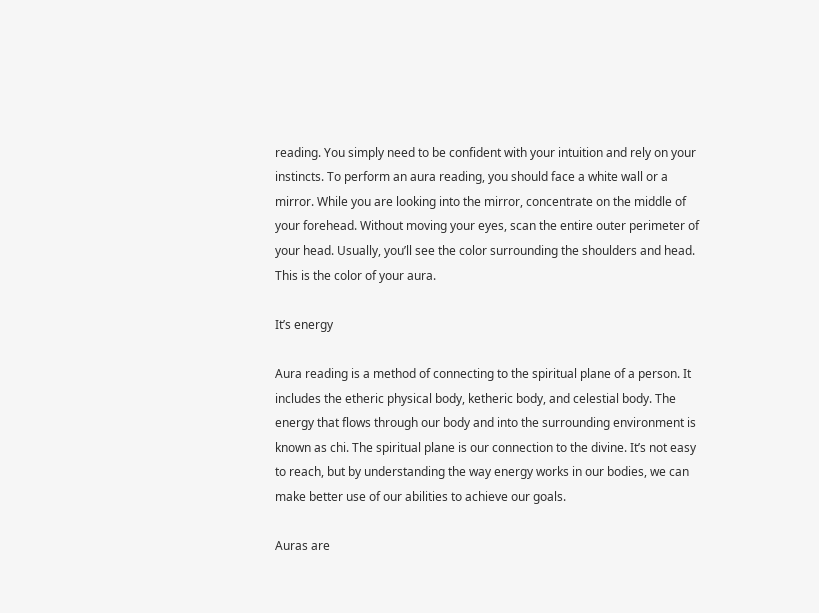reading. You simply need to be confident with your intuition and rely on your instincts. To perform an aura reading, you should face a white wall or a mirror. While you are looking into the mirror, concentrate on the middle of your forehead. Without moving your eyes, scan the entire outer perimeter of your head. Usually, you’ll see the color surrounding the shoulders and head. This is the color of your aura.

It’s energy

Aura reading is a method of connecting to the spiritual plane of a person. It includes the etheric physical body, ketheric body, and celestial body. The energy that flows through our body and into the surrounding environment is known as chi. The spiritual plane is our connection to the divine. It’s not easy to reach, but by understanding the way energy works in our bodies, we can make better use of our abilities to achieve our goals.

Auras are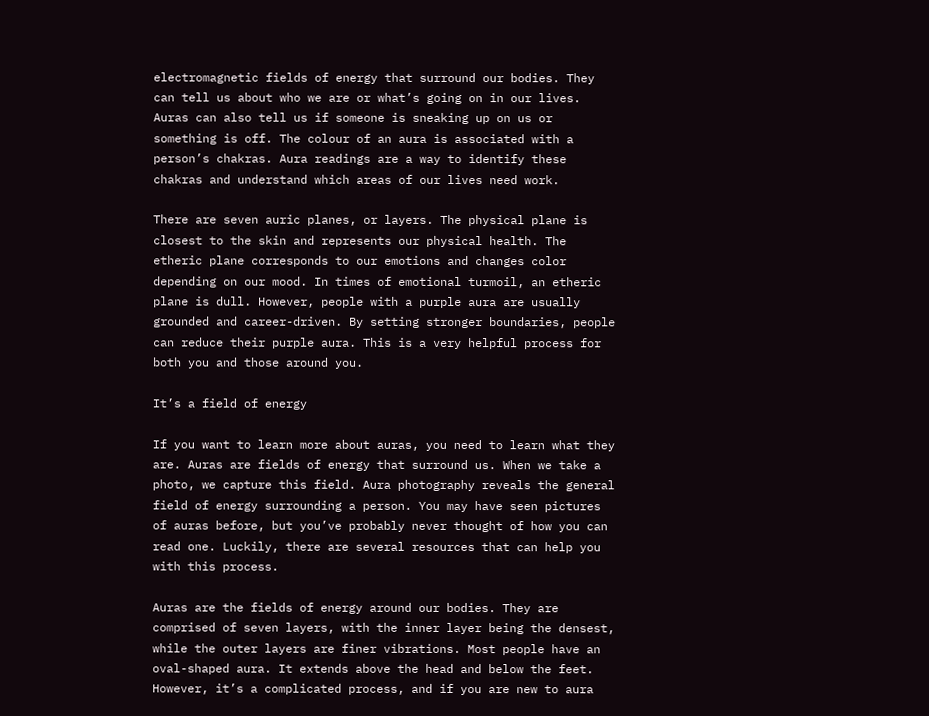electromagnetic fields of energy that surround our bodies. They can tell us about who we are or what’s going on in our lives. Auras can also tell us if someone is sneaking up on us or something is off. The colour of an aura is associated with a person’s chakras. Aura readings are a way to identify these chakras and understand which areas of our lives need work.

There are seven auric planes, or layers. The physical plane is closest to the skin and represents our physical health. The etheric plane corresponds to our emotions and changes color depending on our mood. In times of emotional turmoil, an etheric plane is dull. However, people with a purple aura are usually grounded and career-driven. By setting stronger boundaries, people can reduce their purple aura. This is a very helpful process for both you and those around you.

It’s a field of energy

If you want to learn more about auras, you need to learn what they are. Auras are fields of energy that surround us. When we take a photo, we capture this field. Aura photography reveals the general field of energy surrounding a person. You may have seen pictures of auras before, but you’ve probably never thought of how you can read one. Luckily, there are several resources that can help you with this process.

Auras are the fields of energy around our bodies. They are comprised of seven layers, with the inner layer being the densest, while the outer layers are finer vibrations. Most people have an oval-shaped aura. It extends above the head and below the feet. However, it’s a complicated process, and if you are new to aura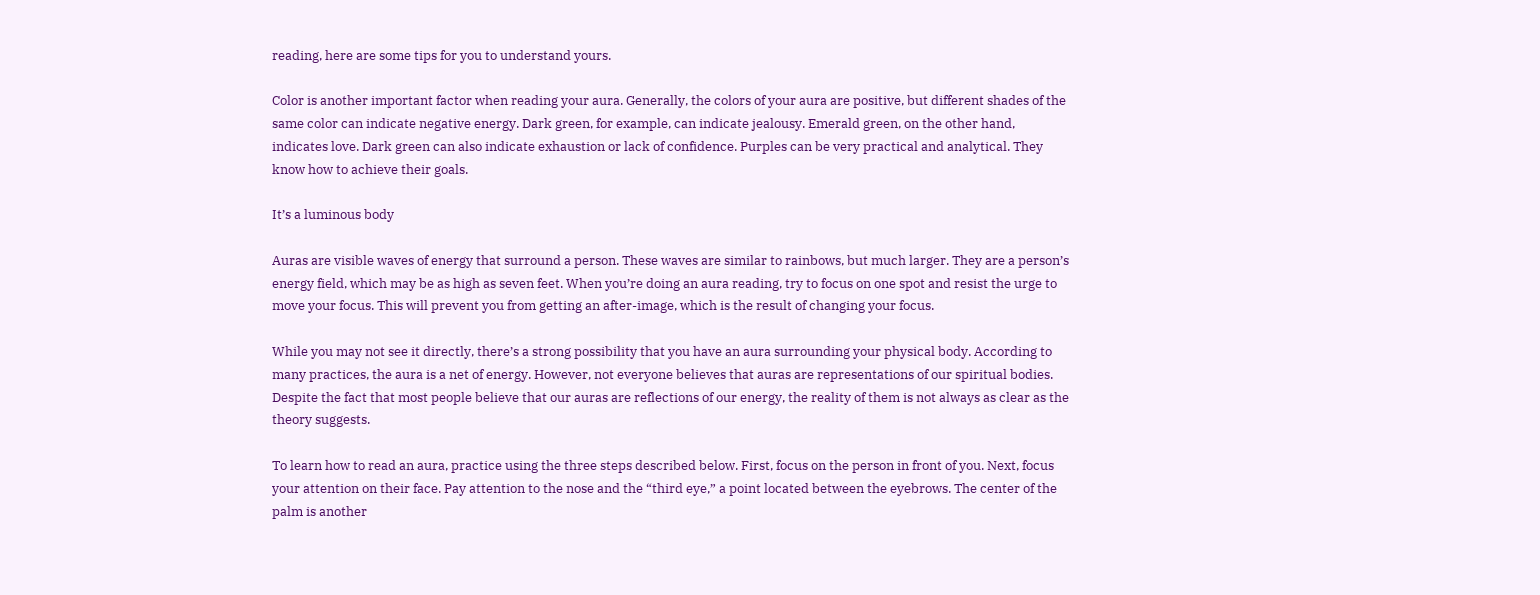reading, here are some tips for you to understand yours.

Color is another important factor when reading your aura. Generally, the colors of your aura are positive, but different shades of the same color can indicate negative energy. Dark green, for example, can indicate jealousy. Emerald green, on the other hand, indicates love. Dark green can also indicate exhaustion or lack of confidence. Purples can be very practical and analytical. They know how to achieve their goals.

It’s a luminous body

Auras are visible waves of energy that surround a person. These waves are similar to rainbows, but much larger. They are a person’s energy field, which may be as high as seven feet. When you’re doing an aura reading, try to focus on one spot and resist the urge to move your focus. This will prevent you from getting an after-image, which is the result of changing your focus.

While you may not see it directly, there’s a strong possibility that you have an aura surrounding your physical body. According to many practices, the aura is a net of energy. However, not everyone believes that auras are representations of our spiritual bodies. Despite the fact that most people believe that our auras are reflections of our energy, the reality of them is not always as clear as the theory suggests.

To learn how to read an aura, practice using the three steps described below. First, focus on the person in front of you. Next, focus your attention on their face. Pay attention to the nose and the “third eye,” a point located between the eyebrows. The center of the palm is another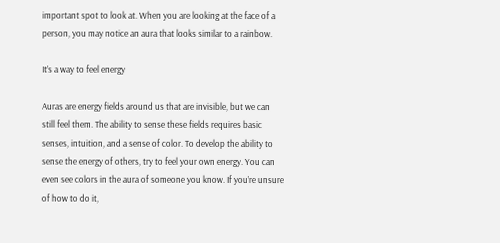important spot to look at. When you are looking at the face of a person, you may notice an aura that looks similar to a rainbow.

It’s a way to feel energy

Auras are energy fields around us that are invisible, but we can still feel them. The ability to sense these fields requires basic senses, intuition, and a sense of color. To develop the ability to sense the energy of others, try to feel your own energy. You can even see colors in the aura of someone you know. If you’re unsure of how to do it,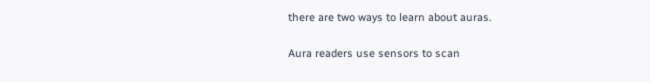there are two ways to learn about auras.

Aura readers use sensors to scan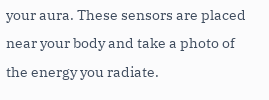your aura. These sensors are placed near your body and take a photo of the energy you radiate.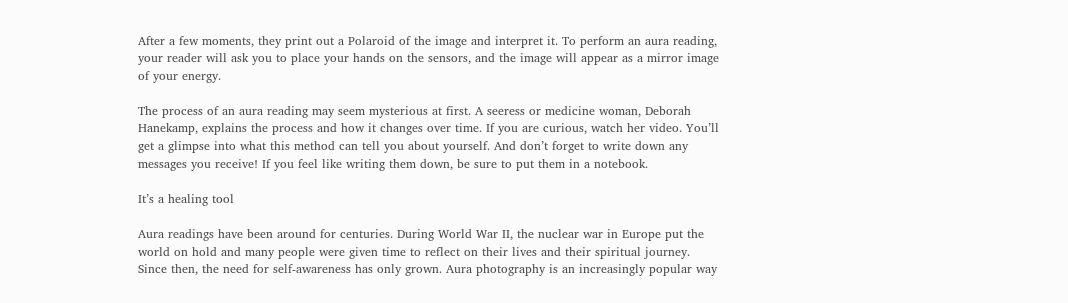After a few moments, they print out a Polaroid of the image and interpret it. To perform an aura reading, your reader will ask you to place your hands on the sensors, and the image will appear as a mirror image of your energy.

The process of an aura reading may seem mysterious at first. A seeress or medicine woman, Deborah Hanekamp, explains the process and how it changes over time. If you are curious, watch her video. You’ll get a glimpse into what this method can tell you about yourself. And don’t forget to write down any messages you receive! If you feel like writing them down, be sure to put them in a notebook.

It’s a healing tool

Aura readings have been around for centuries. During World War II, the nuclear war in Europe put the world on hold and many people were given time to reflect on their lives and their spiritual journey. Since then, the need for self-awareness has only grown. Aura photography is an increasingly popular way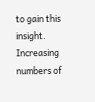to gain this insight. Increasing numbers of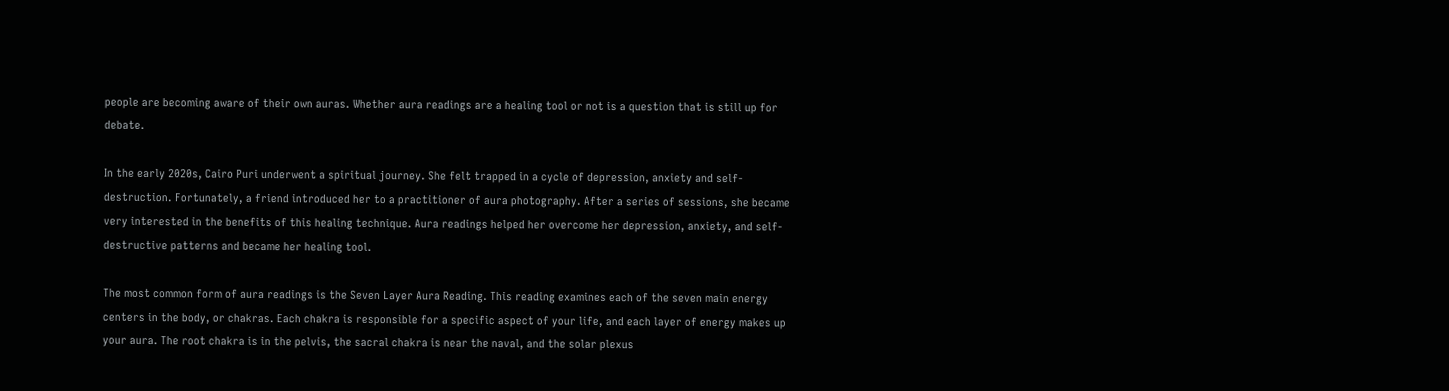people are becoming aware of their own auras. Whether aura readings are a healing tool or not is a question that is still up for debate.

In the early 2020s, Cairo Puri underwent a spiritual journey. She felt trapped in a cycle of depression, anxiety and self-destruction. Fortunately, a friend introduced her to a practitioner of aura photography. After a series of sessions, she became very interested in the benefits of this healing technique. Aura readings helped her overcome her depression, anxiety, and self-destructive patterns and became her healing tool.

The most common form of aura readings is the Seven Layer Aura Reading. This reading examines each of the seven main energy centers in the body, or chakras. Each chakra is responsible for a specific aspect of your life, and each layer of energy makes up your aura. The root chakra is in the pelvis, the sacral chakra is near the naval, and the solar plexus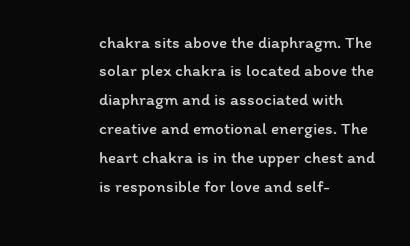chakra sits above the diaphragm. The solar plex chakra is located above the diaphragm and is associated with creative and emotional energies. The heart chakra is in the upper chest and is responsible for love and self-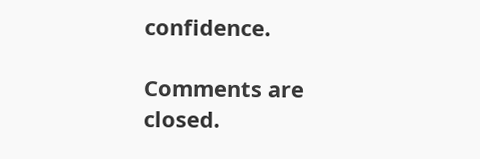confidence.

Comments are closed.